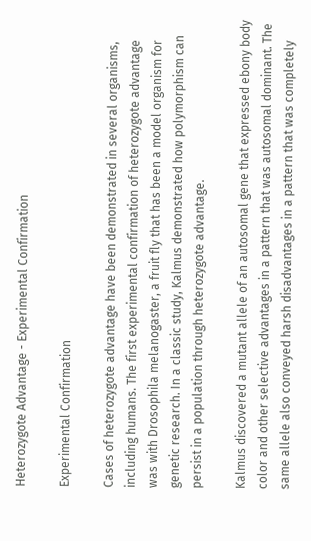Heterozygote Advantage - Experimental Confirmation

Experimental Confirmation

Cases of heterozygote advantage have been demonstrated in several organisms, including humans. The first experimental confirmation of heterozygote advantage was with Drosophila melanogaster, a fruit fly that has been a model organism for genetic research. In a classic study, Kalmus demonstrated how polymorphism can persist in a population through heterozygote advantage.

Kalmus discovered a mutant allele of an autosomal gene that expressed ebony body color and other selective advantages in a pattern that was autosomal dominant. The same allele also conveyed harsh disadvantages in a pattern that was completely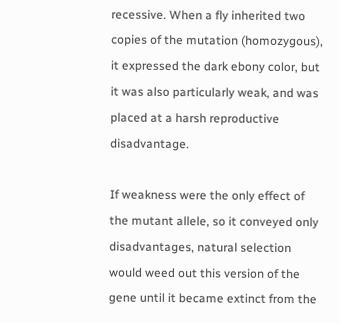recessive. When a fly inherited two copies of the mutation (homozygous), it expressed the dark ebony color, but it was also particularly weak, and was placed at a harsh reproductive disadvantage.

If weakness were the only effect of the mutant allele, so it conveyed only disadvantages, natural selection would weed out this version of the gene until it became extinct from the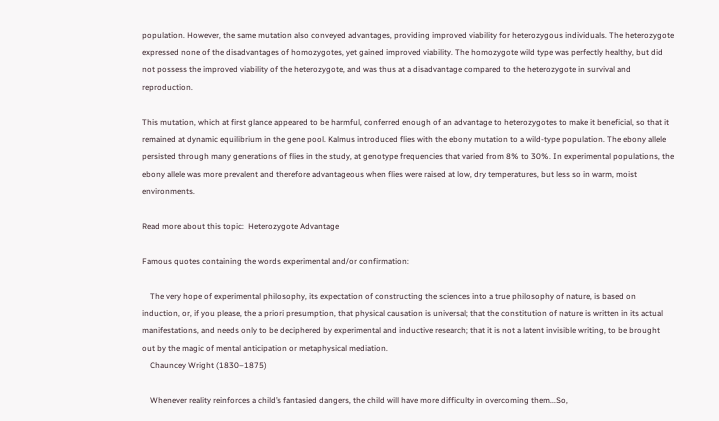population. However, the same mutation also conveyed advantages, providing improved viability for heterozygous individuals. The heterozygote expressed none of the disadvantages of homozygotes, yet gained improved viability. The homozygote wild type was perfectly healthy, but did not possess the improved viability of the heterozygote, and was thus at a disadvantage compared to the heterozygote in survival and reproduction.

This mutation, which at first glance appeared to be harmful, conferred enough of an advantage to heterozygotes to make it beneficial, so that it remained at dynamic equilibrium in the gene pool. Kalmus introduced flies with the ebony mutation to a wild-type population. The ebony allele persisted through many generations of flies in the study, at genotype frequencies that varied from 8% to 30%. In experimental populations, the ebony allele was more prevalent and therefore advantageous when flies were raised at low, dry temperatures, but less so in warm, moist environments.

Read more about this topic:  Heterozygote Advantage

Famous quotes containing the words experimental and/or confirmation:

    The very hope of experimental philosophy, its expectation of constructing the sciences into a true philosophy of nature, is based on induction, or, if you please, the a priori presumption, that physical causation is universal; that the constitution of nature is written in its actual manifestations, and needs only to be deciphered by experimental and inductive research; that it is not a latent invisible writing, to be brought out by the magic of mental anticipation or metaphysical mediation.
    Chauncey Wright (1830–1875)

    Whenever reality reinforces a child’s fantasied dangers, the child will have more difficulty in overcoming them...So,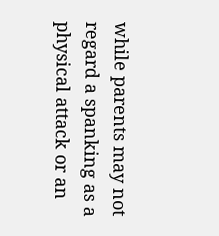while parents may not regard a spanking as a physical attack or an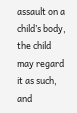assault on a child’s body, the child may regard it as such, and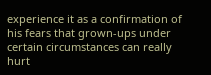experience it as a confirmation of his fears that grown-ups under certain circumstances can really hurt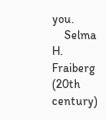you.
    Selma H. Fraiberg (20th century)